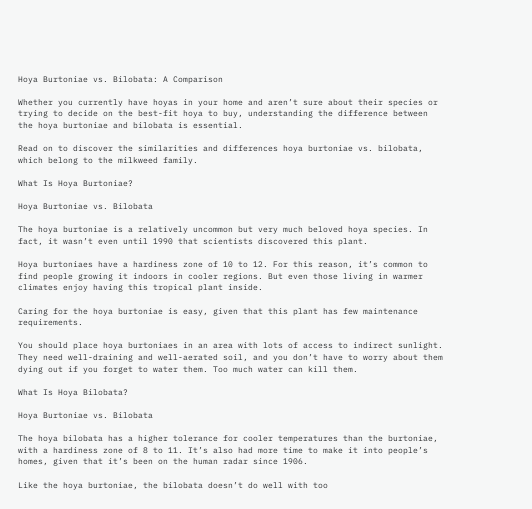Hoya Burtoniae vs. Bilobata: A Comparison

Whether you currently have hoyas in your home and aren’t sure about their species or trying to decide on the best-fit hoya to buy, understanding the difference between the hoya burtoniae and bilobata is essential.

Read on to discover the similarities and differences hoya burtoniae vs. bilobata, which belong to the milkweed family.

What Is Hoya Burtoniae?

Hoya Burtoniae vs. Bilobata

The hoya burtoniae is a relatively uncommon but very much beloved hoya species. In fact, it wasn’t even until 1990 that scientists discovered this plant.

Hoya burtoniaes have a hardiness zone of 10 to 12. For this reason, it’s common to find people growing it indoors in cooler regions. But even those living in warmer climates enjoy having this tropical plant inside.

Caring for the hoya burtoniae is easy, given that this plant has few maintenance requirements.

You should place hoya burtoniaes in an area with lots of access to indirect sunlight. They need well-draining and well-aerated soil, and you don’t have to worry about them dying out if you forget to water them. Too much water can kill them.

What Is Hoya Bilobata?

Hoya Burtoniae vs. Bilobata

The hoya bilobata has a higher tolerance for cooler temperatures than the burtoniae, with a hardiness zone of 8 to 11. It’s also had more time to make it into people’s homes, given that it’s been on the human radar since 1906.

Like the hoya burtoniae, the bilobata doesn’t do well with too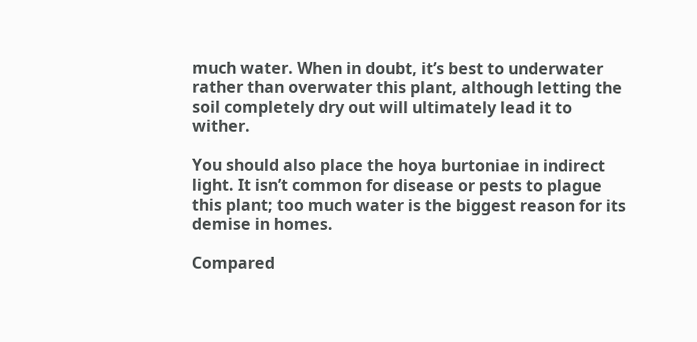much water. When in doubt, it’s best to underwater rather than overwater this plant, although letting the soil completely dry out will ultimately lead it to wither.

You should also place the hoya burtoniae in indirect light. It isn’t common for disease or pests to plague this plant; too much water is the biggest reason for its demise in homes.

Compared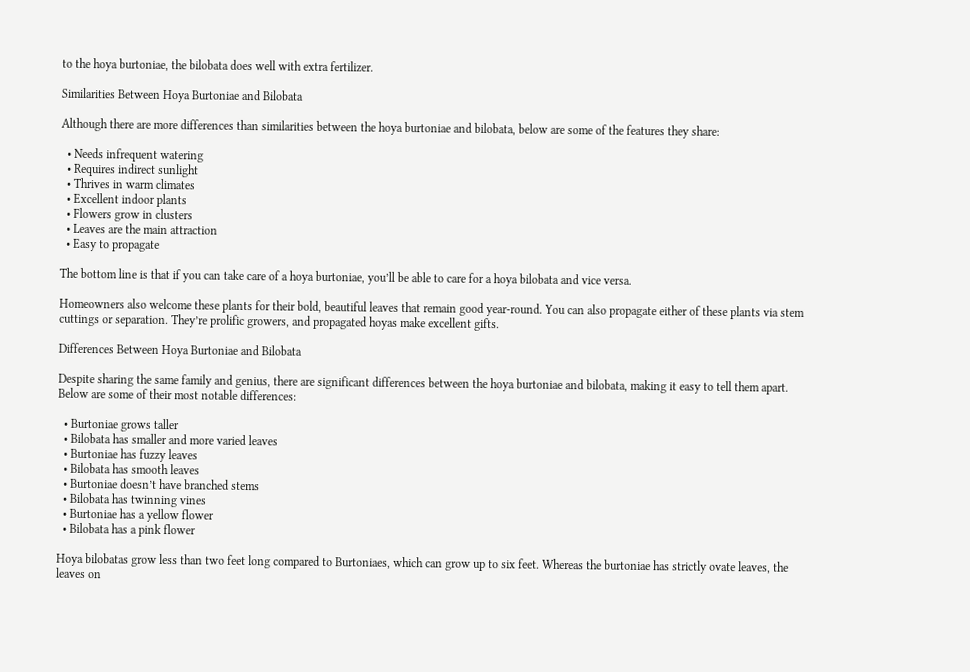to the hoya burtoniae, the bilobata does well with extra fertilizer.

Similarities Between Hoya Burtoniae and Bilobata

Although there are more differences than similarities between the hoya burtoniae and bilobata, below are some of the features they share:

  • Needs infrequent watering
  • Requires indirect sunlight
  • Thrives in warm climates
  • Excellent indoor plants
  • Flowers grow in clusters
  • Leaves are the main attraction
  • Easy to propagate

The bottom line is that if you can take care of a hoya burtoniae, you’ll be able to care for a hoya bilobata and vice versa.

Homeowners also welcome these plants for their bold, beautiful leaves that remain good year-round. You can also propagate either of these plants via stem cuttings or separation. They’re prolific growers, and propagated hoyas make excellent gifts.

Differences Between Hoya Burtoniae and Bilobata

Despite sharing the same family and genius, there are significant differences between the hoya burtoniae and bilobata, making it easy to tell them apart. Below are some of their most notable differences:

  • Burtoniae grows taller
  • Bilobata has smaller and more varied leaves
  • Burtoniae has fuzzy leaves
  • Bilobata has smooth leaves
  • Burtoniae doesn’t have branched stems
  • Bilobata has twinning vines
  • Burtoniae has a yellow flower
  • Bilobata has a pink flower

Hoya bilobatas grow less than two feet long compared to Burtoniaes, which can grow up to six feet. Whereas the burtoniae has strictly ovate leaves, the leaves on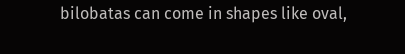bilobatas can come in shapes like oval,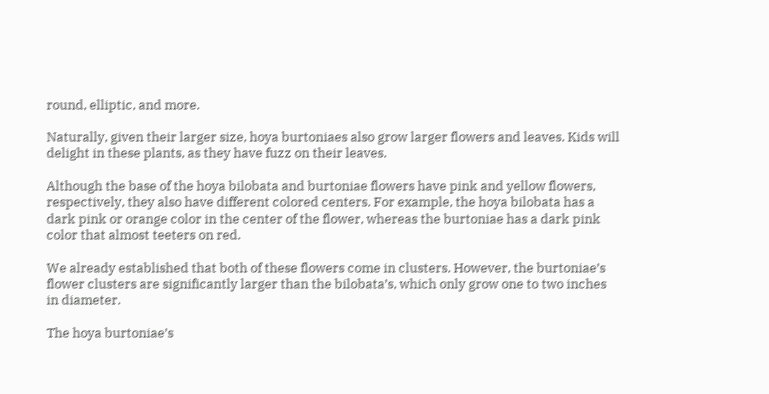round, elliptic, and more.

Naturally, given their larger size, hoya burtoniaes also grow larger flowers and leaves. Kids will delight in these plants, as they have fuzz on their leaves.

Although the base of the hoya bilobata and burtoniae flowers have pink and yellow flowers, respectively, they also have different colored centers. For example, the hoya bilobata has a dark pink or orange color in the center of the flower, whereas the burtoniae has a dark pink color that almost teeters on red.

We already established that both of these flowers come in clusters. However, the burtoniae’s flower clusters are significantly larger than the bilobata’s, which only grow one to two inches in diameter.

The hoya burtoniae’s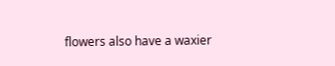flowers also have a waxier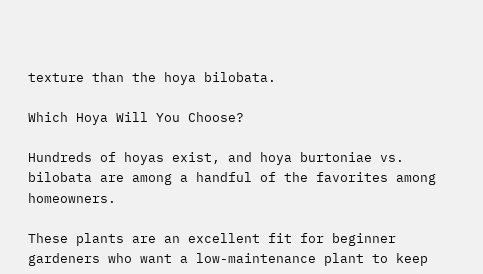texture than the hoya bilobata.

Which Hoya Will You Choose?

Hundreds of hoyas exist, and hoya burtoniae vs. bilobata are among a handful of the favorites among homeowners.

These plants are an excellent fit for beginner gardeners who want a low-maintenance plant to keep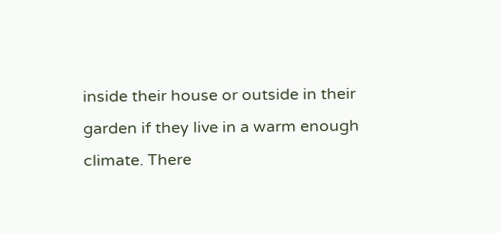inside their house or outside in their garden if they live in a warm enough climate. There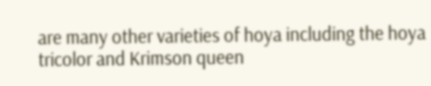are many other varieties of hoya including the hoya tricolor and Krimson queen